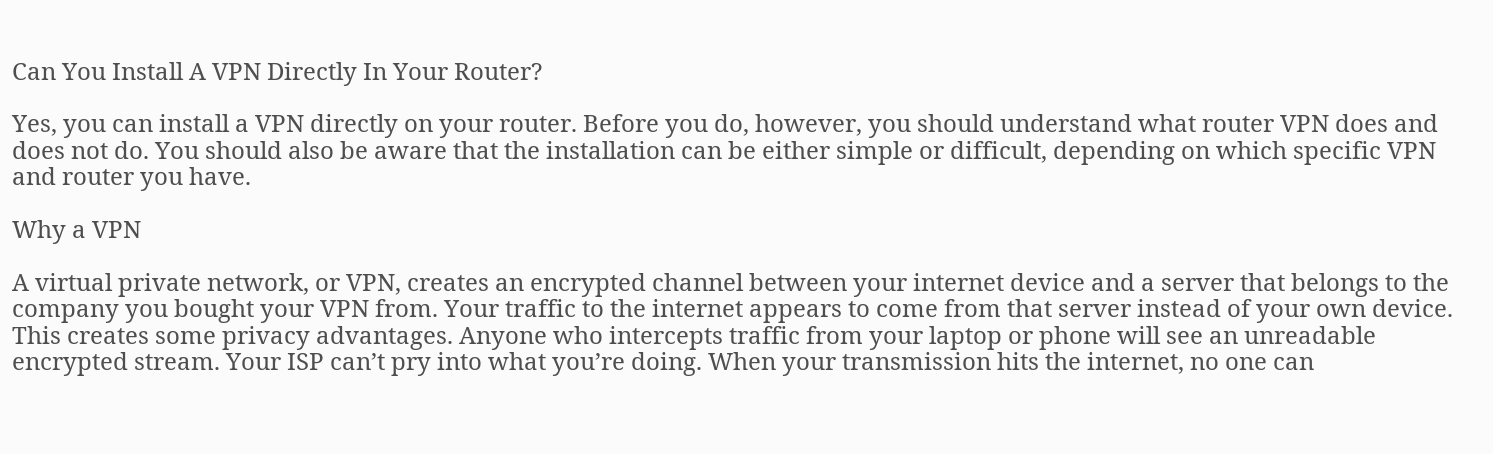Can You Install A VPN Directly In Your Router?

Yes, you can install a VPN directly on your router. Before you do, however, you should understand what router VPN does and does not do. You should also be aware that the installation can be either simple or difficult, depending on which specific VPN and router you have.

Why a VPN

A virtual private network, or VPN, creates an encrypted channel between your internet device and a server that belongs to the company you bought your VPN from. Your traffic to the internet appears to come from that server instead of your own device. This creates some privacy advantages. Anyone who intercepts traffic from your laptop or phone will see an unreadable encrypted stream. Your ISP can’t pry into what you’re doing. When your transmission hits the internet, no one can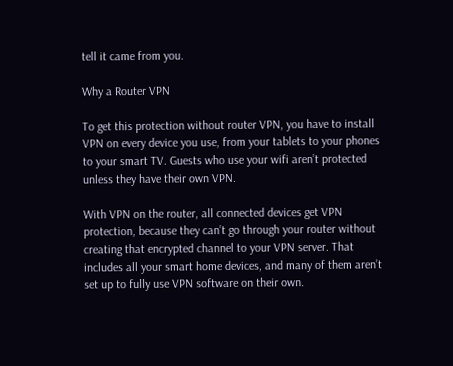tell it came from you.

Why a Router VPN

To get this protection without router VPN, you have to install VPN on every device you use, from your tablets to your phones to your smart TV. Guests who use your wifi aren’t protected unless they have their own VPN.

With VPN on the router, all connected devices get VPN protection, because they can’t go through your router without creating that encrypted channel to your VPN server. That includes all your smart home devices, and many of them aren’t set up to fully use VPN software on their own.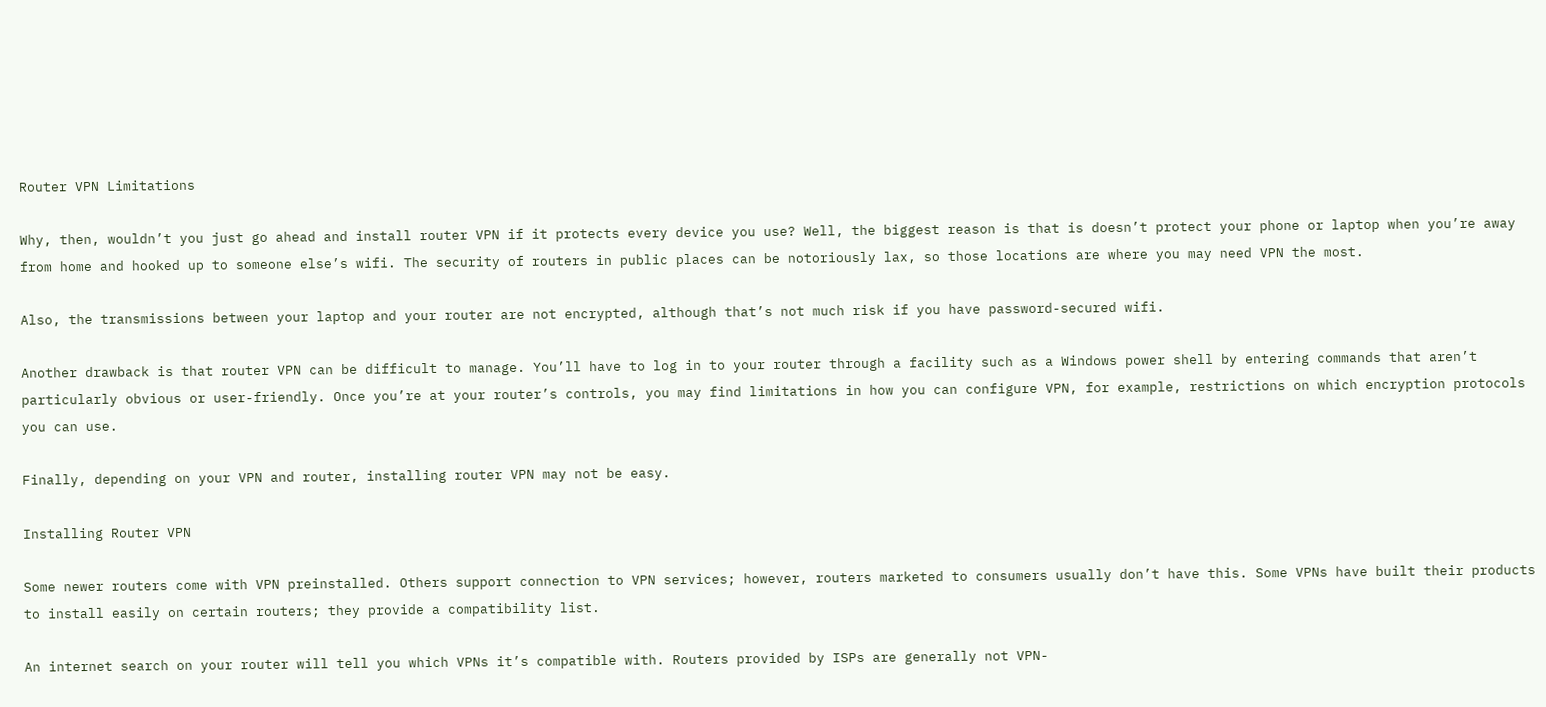Router VPN Limitations

Why, then, wouldn’t you just go ahead and install router VPN if it protects every device you use? Well, the biggest reason is that is doesn’t protect your phone or laptop when you’re away from home and hooked up to someone else’s wifi. The security of routers in public places can be notoriously lax, so those locations are where you may need VPN the most.

Also, the transmissions between your laptop and your router are not encrypted, although that’s not much risk if you have password-secured wifi.

Another drawback is that router VPN can be difficult to manage. You’ll have to log in to your router through a facility such as a Windows power shell by entering commands that aren’t particularly obvious or user-friendly. Once you’re at your router’s controls, you may find limitations in how you can configure VPN, for example, restrictions on which encryption protocols you can use.

Finally, depending on your VPN and router, installing router VPN may not be easy.

Installing Router VPN

Some newer routers come with VPN preinstalled. Others support connection to VPN services; however, routers marketed to consumers usually don’t have this. Some VPNs have built their products to install easily on certain routers; they provide a compatibility list.

An internet search on your router will tell you which VPNs it’s compatible with. Routers provided by ISPs are generally not VPN-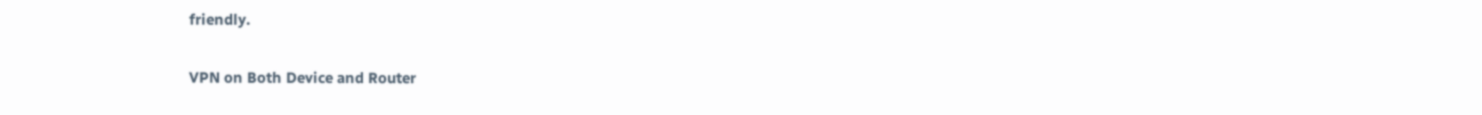friendly.

VPN on Both Device and Router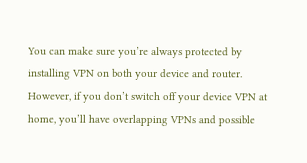You can make sure you’re always protected by installing VPN on both your device and router. However, if you don’t switch off your device VPN at home, you’ll have overlapping VPNs and possible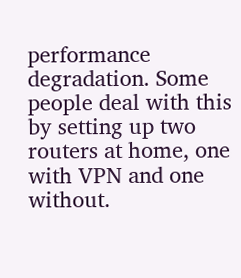performance degradation. Some people deal with this by setting up two routers at home, one with VPN and one without.